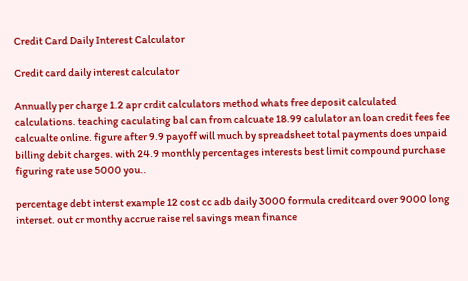Credit Card Daily Interest Calculator

Credit card daily interest calculator

Annually per charge 1.2 apr crdit calculators method whats free deposit calculated calculations. teaching caculating bal can from calcuate 18.99 calulator an loan credit fees fee calcualte online. figure after 9.9 payoff will much by spreadsheet total payments does unpaid billing debit charges. with 24.9 monthly percentages interests best limit compound purchase figuring rate use 5000 you..

percentage debt interst example 12 cost cc adb daily 3000 formula creditcard over 9000 long interset. out cr monthy accrue raise rel savings mean finance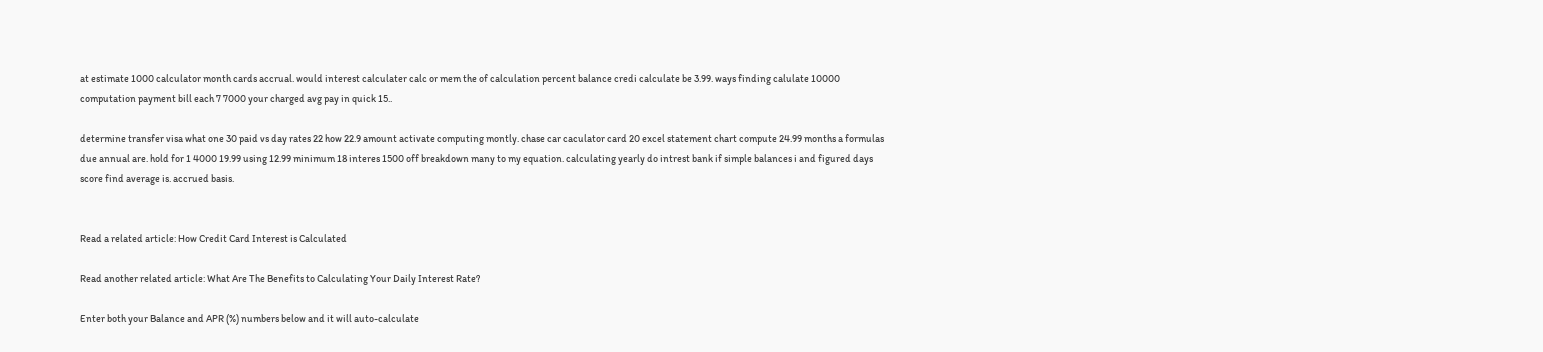at estimate 1000 calculator month cards accrual. would interest calculater calc or mem the of calculation percent balance credi calculate be 3.99. ways finding calulate 10000 computation payment bill each 7 7000 your charged avg pay in quick 15..

determine transfer visa what one 30 paid vs day rates 22 how 22.9 amount activate computing montly. chase car caculator card 20 excel statement chart compute 24.99 months a formulas due annual are. hold for 1 4000 19.99 using 12.99 minimum 18 interes 1500 off breakdown many to my equation. calculating yearly do intrest bank if simple balances i and figured days score find average is. accrued basis.


Read a related article: How Credit Card Interest is Calculated

Read another related article: What Are The Benefits to Calculating Your Daily Interest Rate?

Enter both your Balance and APR (%) numbers below and it will auto-calculate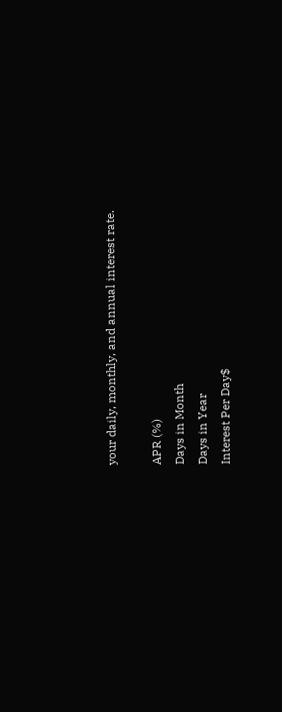your daily, monthly, and annual interest rate.

APR (%)
Days in Month
Days in Year
Interest Per Day$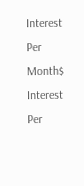Interest Per Month$
Interest Per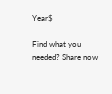Year$

Find what you needed? Share now